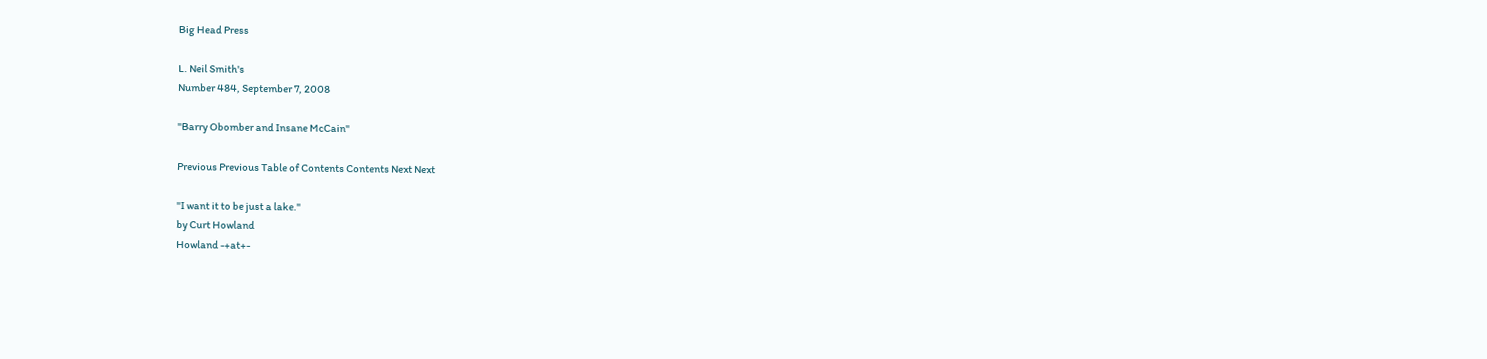Big Head Press

L. Neil Smith's
Number 484, September 7, 2008

"Barry Obomber and Insane McCain"

Previous Previous Table of Contents Contents Next Next

"I want it to be just a lake."
by Curt Howland
Howland -+at+-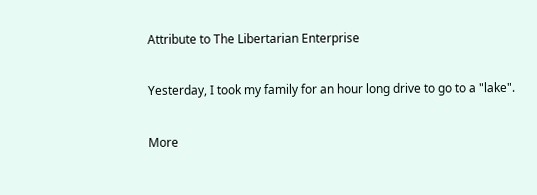Attribute to The Libertarian Enterprise

Yesterday, I took my family for an hour long drive to go to a "lake".

More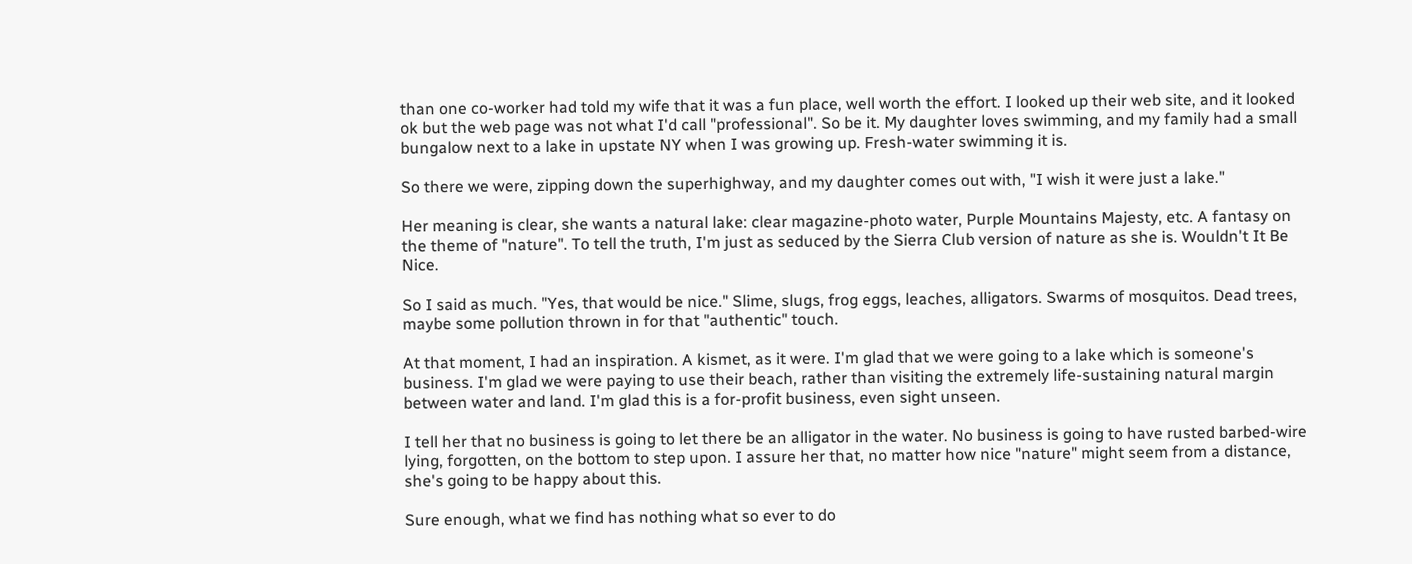than one co-worker had told my wife that it was a fun place, well worth the effort. I looked up their web site, and it looked ok but the web page was not what I'd call "professional". So be it. My daughter loves swimming, and my family had a small bungalow next to a lake in upstate NY when I was growing up. Fresh-water swimming it is.

So there we were, zipping down the superhighway, and my daughter comes out with, "I wish it were just a lake."

Her meaning is clear, she wants a natural lake: clear magazine-photo water, Purple Mountains Majesty, etc. A fantasy on the theme of "nature". To tell the truth, I'm just as seduced by the Sierra Club version of nature as she is. Wouldn't It Be Nice.

So I said as much. "Yes, that would be nice." Slime, slugs, frog eggs, leaches, alligators. Swarms of mosquitos. Dead trees, maybe some pollution thrown in for that "authentic" touch.

At that moment, I had an inspiration. A kismet, as it were. I'm glad that we were going to a lake which is someone's business. I'm glad we were paying to use their beach, rather than visiting the extremely life-sustaining natural margin between water and land. I'm glad this is a for-profit business, even sight unseen.

I tell her that no business is going to let there be an alligator in the water. No business is going to have rusted barbed-wire lying, forgotten, on the bottom to step upon. I assure her that, no matter how nice "nature" might seem from a distance, she's going to be happy about this.

Sure enough, what we find has nothing what so ever to do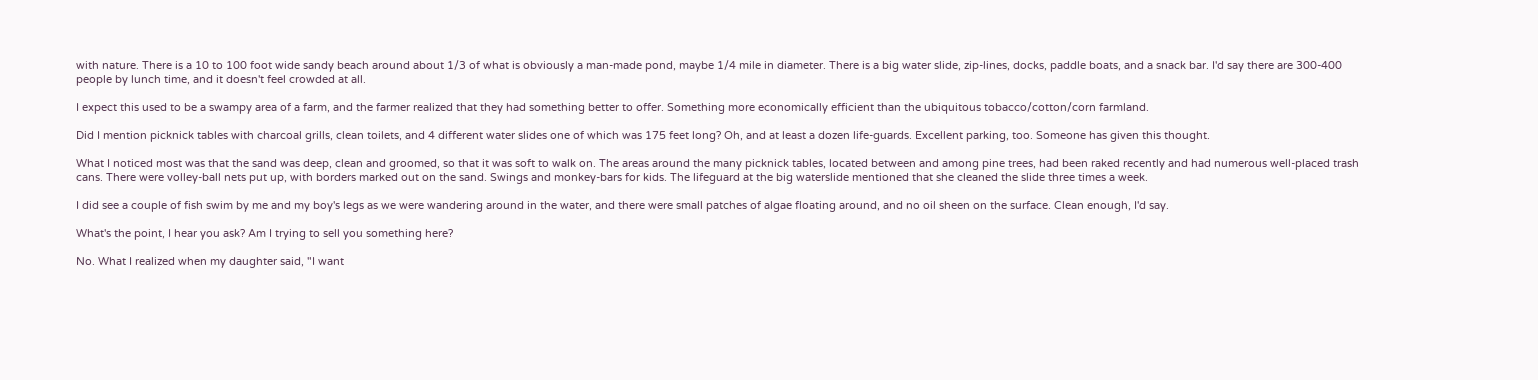with nature. There is a 10 to 100 foot wide sandy beach around about 1/3 of what is obviously a man-made pond, maybe 1/4 mile in diameter. There is a big water slide, zip-lines, docks, paddle boats, and a snack bar. I'd say there are 300-400 people by lunch time, and it doesn't feel crowded at all.

I expect this used to be a swampy area of a farm, and the farmer realized that they had something better to offer. Something more economically efficient than the ubiquitous tobacco/cotton/corn farmland.

Did I mention picknick tables with charcoal grills, clean toilets, and 4 different water slides one of which was 175 feet long? Oh, and at least a dozen life-guards. Excellent parking, too. Someone has given this thought.

What I noticed most was that the sand was deep, clean and groomed, so that it was soft to walk on. The areas around the many picknick tables, located between and among pine trees, had been raked recently and had numerous well-placed trash cans. There were volley-ball nets put up, with borders marked out on the sand. Swings and monkey-bars for kids. The lifeguard at the big waterslide mentioned that she cleaned the slide three times a week.

I did see a couple of fish swim by me and my boy's legs as we were wandering around in the water, and there were small patches of algae floating around, and no oil sheen on the surface. Clean enough, I'd say.

What's the point, I hear you ask? Am I trying to sell you something here?

No. What I realized when my daughter said, "I want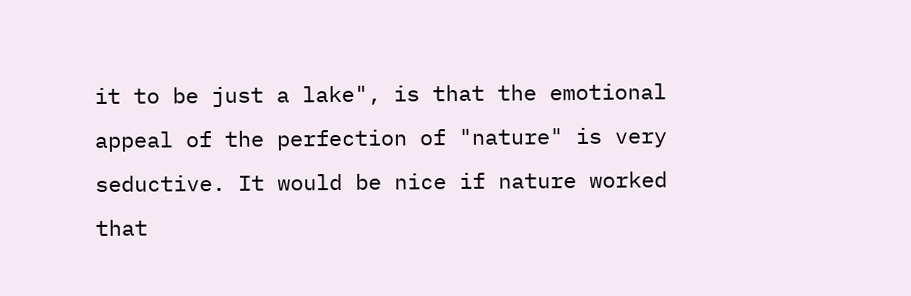it to be just a lake", is that the emotional appeal of the perfection of "nature" is very seductive. It would be nice if nature worked that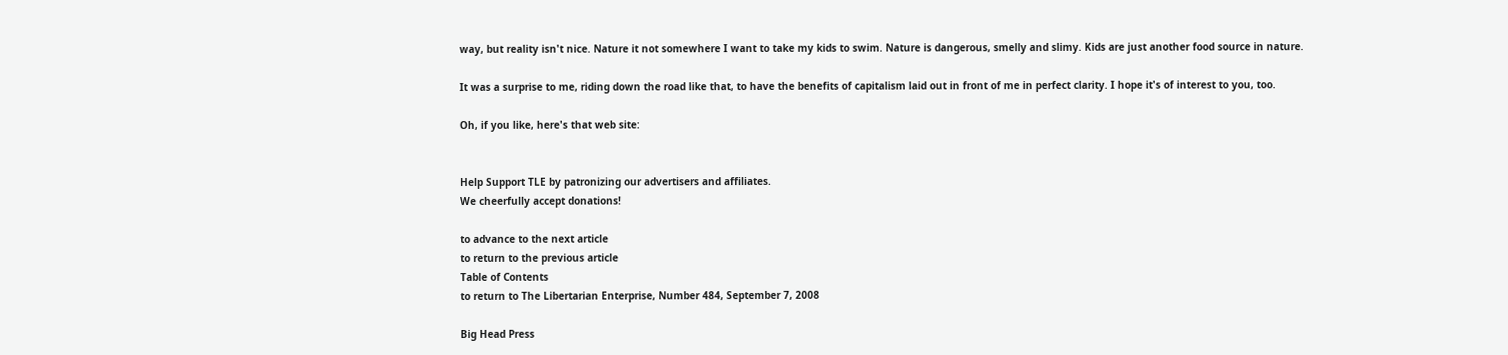way, but reality isn't nice. Nature it not somewhere I want to take my kids to swim. Nature is dangerous, smelly and slimy. Kids are just another food source in nature.

It was a surprise to me, riding down the road like that, to have the benefits of capitalism laid out in front of me in perfect clarity. I hope it's of interest to you, too.

Oh, if you like, here's that web site:


Help Support TLE by patronizing our advertisers and affiliates.
We cheerfully accept donations!

to advance to the next article
to return to the previous article
Table of Contents
to return to The Libertarian Enterprise, Number 484, September 7, 2008

Big Head Press